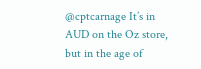@cptcarnage It’s in AUD on the Oz store, but in the age of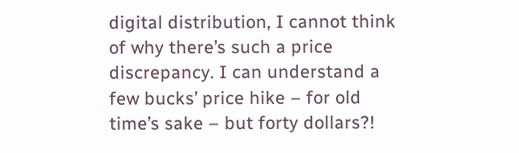digital distribution, I cannot think of why there’s such a price discrepancy. I can understand a few bucks’ price hike – for old time’s sake – but forty dollars?!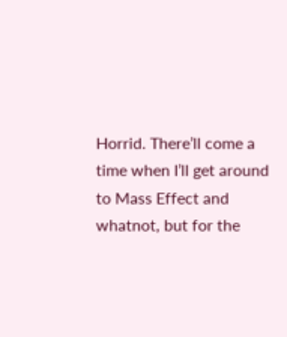Horrid. There’ll come a time when I’ll get around to Mass Effect and whatnot, but for the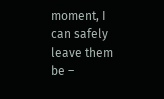moment, I can safely leave them be –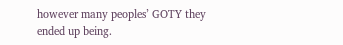however many peoples’ GOTY they ended up being.